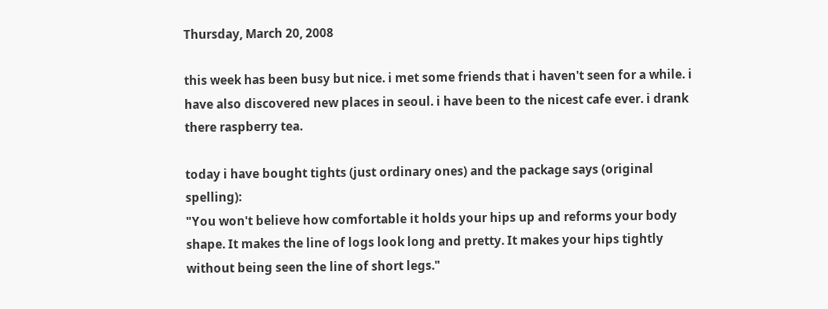Thursday, March 20, 2008

this week has been busy but nice. i met some friends that i haven't seen for a while. i have also discovered new places in seoul. i have been to the nicest cafe ever. i drank there raspberry tea.

today i have bought tights (just ordinary ones) and the package says (original spelling):
"You won't believe how comfortable it holds your hips up and reforms your body shape. It makes the line of logs look long and pretty. It makes your hips tightly without being seen the line of short legs."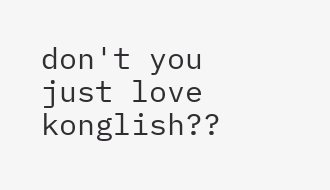don't you just love konglish??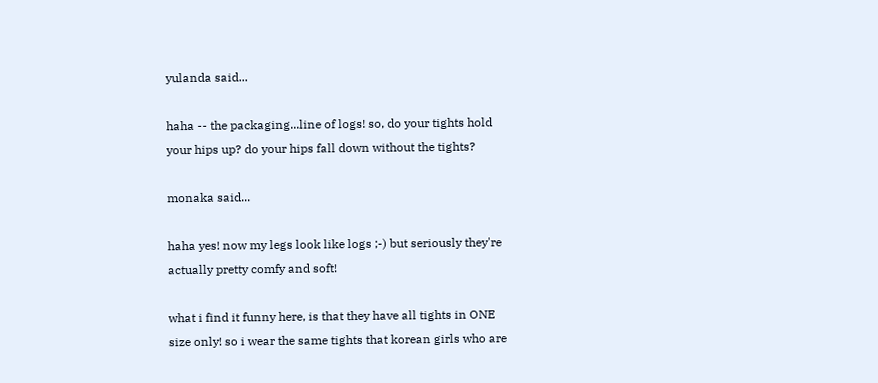yulanda said...

haha -- the packaging...line of logs! so, do your tights hold your hips up? do your hips fall down without the tights?

monaka said...

haha yes! now my legs look like logs ;-) but seriously they're actually pretty comfy and soft!

what i find it funny here, is that they have all tights in ONE size only! so i wear the same tights that korean girls who are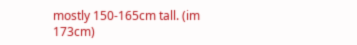mostly 150-165cm tall. (im 173cm)